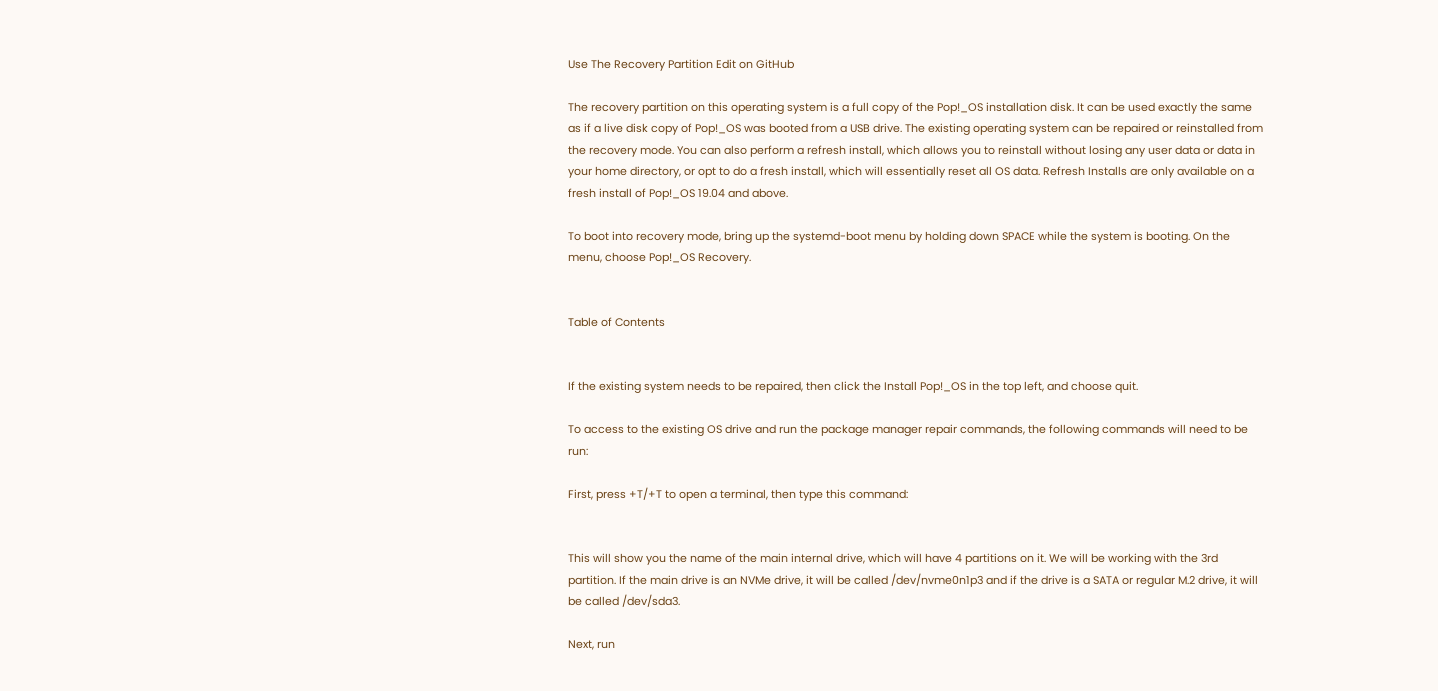Use The Recovery Partition Edit on GitHub

The recovery partition on this operating system is a full copy of the Pop!_OS installation disk. It can be used exactly the same as if a live disk copy of Pop!_OS was booted from a USB drive. The existing operating system can be repaired or reinstalled from the recovery mode. You can also perform a refresh install, which allows you to reinstall without losing any user data or data in your home directory, or opt to do a fresh install, which will essentially reset all OS data. Refresh Installs are only available on a fresh install of Pop!_OS 19.04 and above.

To boot into recovery mode, bring up the systemd-boot menu by holding down SPACE while the system is booting. On the menu, choose Pop!_OS Recovery.


Table of Contents


If the existing system needs to be repaired, then click the Install Pop!_OS in the top left, and choose quit.

To access to the existing OS drive and run the package manager repair commands, the following commands will need to be run:

First, press +T/+T to open a terminal, then type this command:


This will show you the name of the main internal drive, which will have 4 partitions on it. We will be working with the 3rd partition. If the main drive is an NVMe drive, it will be called /dev/nvme0n1p3 and if the drive is a SATA or regular M.2 drive, it will be called /dev/sda3.

Next, run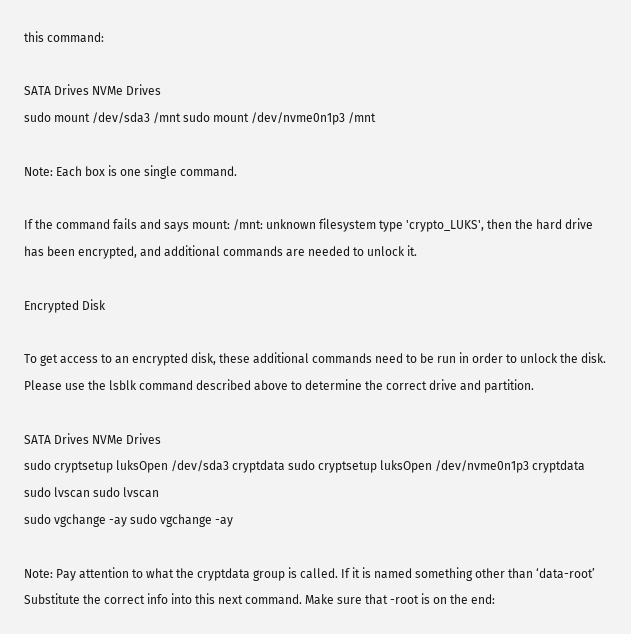this command:

SATA Drives NVMe Drives
sudo mount /dev/sda3 /mnt sudo mount /dev/nvme0n1p3 /mnt

Note: Each box is one single command.

If the command fails and says mount: /mnt: unknown filesystem type 'crypto_LUKS', then the hard drive has been encrypted, and additional commands are needed to unlock it.

Encrypted Disk

To get access to an encrypted disk, these additional commands need to be run in order to unlock the disk. Please use the lsblk command described above to determine the correct drive and partition.

SATA Drives NVMe Drives
sudo cryptsetup luksOpen /dev/sda3 cryptdata sudo cryptsetup luksOpen /dev/nvme0n1p3 cryptdata
sudo lvscan sudo lvscan
sudo vgchange -ay sudo vgchange -ay

Note: Pay attention to what the cryptdata group is called. If it is named something other than ‘data-root’ Substitute the correct info into this next command. Make sure that -root is on the end: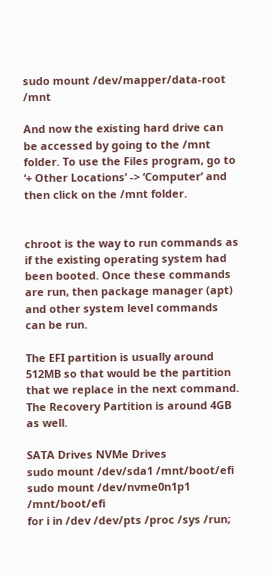sudo mount /dev/mapper/data-root /mnt

And now the existing hard drive can be accessed by going to the /mnt folder. To use the Files program, go to ‘+ Other Locations’ -> ‘Computer’ and then click on the /mnt folder.


chroot is the way to run commands as if the existing operating system had been booted. Once these commands are run, then package manager (apt) and other system level commands can be run.

The EFI partition is usually around 512MB so that would be the partition that we replace in the next command. The Recovery Partition is around 4GB as well.

SATA Drives NVMe Drives
sudo mount /dev/sda1 /mnt/boot/efi sudo mount /dev/nvme0n1p1 /mnt/boot/efi
for i in /dev /dev/pts /proc /sys /run;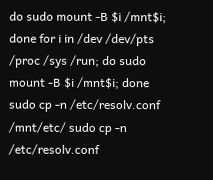do sudo mount -B $i /mnt$i; done for i in /dev /dev/pts /proc /sys /run; do sudo mount -B $i /mnt$i; done
sudo cp -n /etc/resolv.conf /mnt/etc/ sudo cp -n /etc/resolv.conf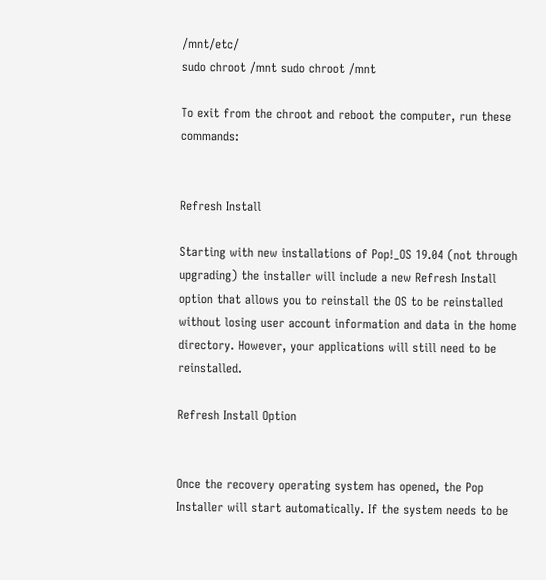/mnt/etc/
sudo chroot /mnt sudo chroot /mnt

To exit from the chroot and reboot the computer, run these commands:


Refresh Install

Starting with new installations of Pop!_OS 19.04 (not through upgrading) the installer will include a new Refresh Install option that allows you to reinstall the OS to be reinstalled without losing user account information and data in the home directory. However, your applications will still need to be reinstalled.

Refresh Install Option


Once the recovery operating system has opened, the Pop Installer will start automatically. If the system needs to be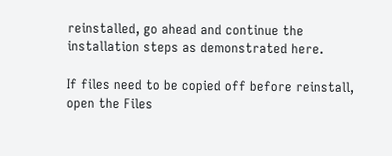reinstalled, go ahead and continue the installation steps as demonstrated here.

If files need to be copied off before reinstall, open the Files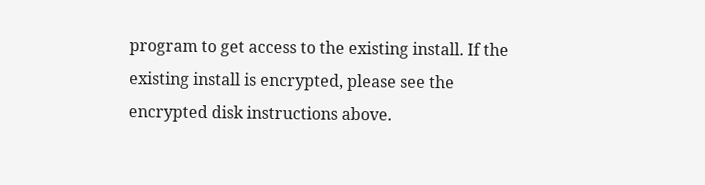program to get access to the existing install. If the existing install is encrypted, please see the encrypted disk instructions above.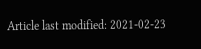Article last modified: 2021-02-23